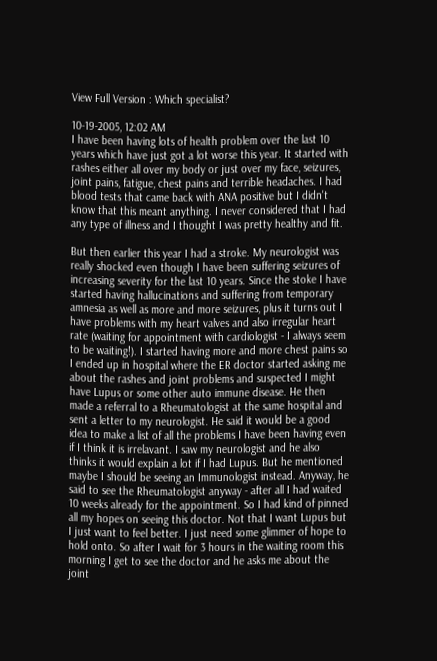View Full Version : Which specialist?

10-19-2005, 12:02 AM
I have been having lots of health problem over the last 10 years which have just got a lot worse this year. It started with rashes either all over my body or just over my face, seizures, joint pains, fatigue, chest pains and terrible headaches. I had blood tests that came back with ANA positive but I didn't know that this meant anything. I never considered that I had any type of illness and I thought I was pretty healthy and fit.

But then earlier this year I had a stroke. My neurologist was really shocked even though I have been suffering seizures of increasing severity for the last 10 years. Since the stoke I have started having hallucinations and suffering from temporary amnesia as well as more and more seizures, plus it turns out I have problems with my heart valves and also irregular heart rate (waiting for appointment with cardiologist - I always seem to be waiting!). I started having more and more chest pains so I ended up in hospital where the ER doctor started asking me about the rashes and joint problems and suspected I might have Lupus or some other auto immune disease. He then made a referral to a Rheumatologist at the same hospital and sent a letter to my neurologist. He said it would be a good idea to make a list of all the problems I have been having even if I think it is irrelavant. I saw my neurologist and he also thinks it would explain a lot if I had Lupus. But he mentioned maybe I should be seeing an Immunologist instead. Anyway, he said to see the Rheumatologist anyway - after all I had waited 10 weeks already for the appointment. So I had kind of pinned all my hopes on seeing this doctor. Not that I want Lupus but I just want to feel better. I just need some glimmer of hope to hold onto. So after I wait for 3 hours in the waiting room this morning I get to see the doctor and he asks me about the joint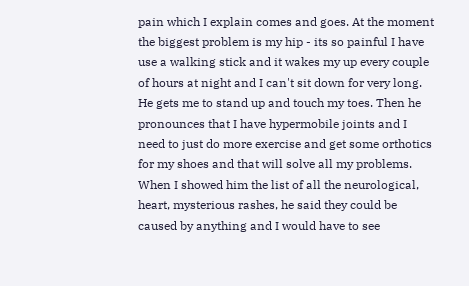pain which I explain comes and goes. At the moment the biggest problem is my hip - its so painful I have use a walking stick and it wakes my up every couple of hours at night and I can't sit down for very long. He gets me to stand up and touch my toes. Then he pronounces that I have hypermobile joints and I need to just do more exercise and get some orthotics for my shoes and that will solve all my problems. When I showed him the list of all the neurological, heart, mysterious rashes, he said they could be caused by anything and I would have to see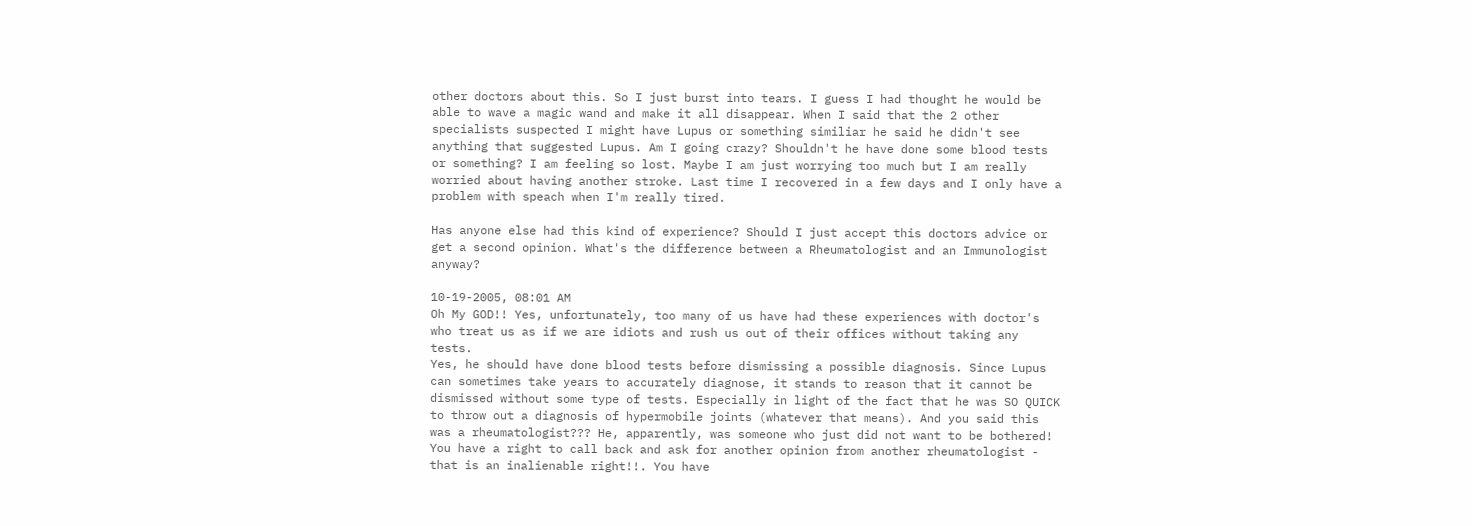other doctors about this. So I just burst into tears. I guess I had thought he would be able to wave a magic wand and make it all disappear. When I said that the 2 other specialists suspected I might have Lupus or something similiar he said he didn't see anything that suggested Lupus. Am I going crazy? Shouldn't he have done some blood tests or something? I am feeling so lost. Maybe I am just worrying too much but I am really worried about having another stroke. Last time I recovered in a few days and I only have a problem with speach when I'm really tired.

Has anyone else had this kind of experience? Should I just accept this doctors advice or get a second opinion. What's the difference between a Rheumatologist and an Immunologist anyway?

10-19-2005, 08:01 AM
Oh My GOD!! Yes, unfortunately, too many of us have had these experiences with doctor's who treat us as if we are idiots and rush us out of their offices without taking any tests.
Yes, he should have done blood tests before dismissing a possible diagnosis. Since Lupus can sometimes take years to accurately diagnose, it stands to reason that it cannot be dismissed without some type of tests. Especially in light of the fact that he was SO QUICK to throw out a diagnosis of hypermobile joints (whatever that means). And you said this was a rheumatologist??? He, apparently, was someone who just did not want to be bothered!
You have a right to call back and ask for another opinion from another rheumatologist - that is an inalienable right!!. You have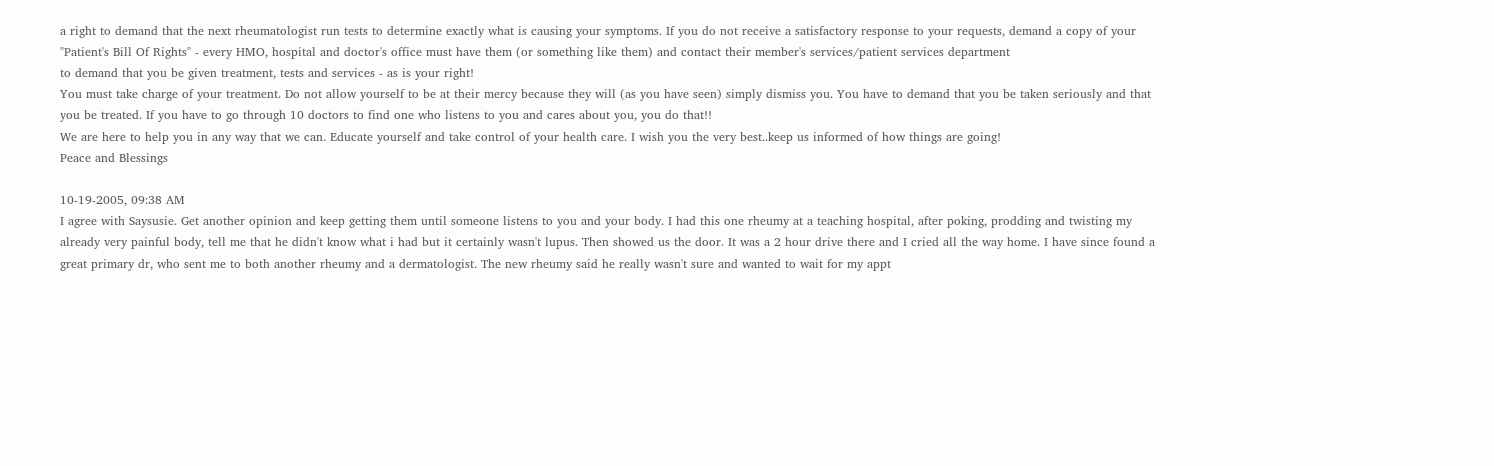a right to demand that the next rheumatologist run tests to determine exactly what is causing your symptoms. If you do not receive a satisfactory response to your requests, demand a copy of your "Patient's Bill Of Rights" - every HMO, hospital and doctor's office must have them (or something like them) and contact their member's services/patient services department
to demand that you be given treatment, tests and services - as is your right!
You must take charge of your treatment. Do not allow yourself to be at their mercy because they will (as you have seen) simply dismiss you. You have to demand that you be taken seriously and that you be treated. If you have to go through 10 doctors to find one who listens to you and cares about you, you do that!!
We are here to help you in any way that we can. Educate yourself and take control of your health care. I wish you the very best..keep us informed of how things are going!
Peace and Blessings

10-19-2005, 09:38 AM
I agree with Saysusie. Get another opinion and keep getting them until someone listens to you and your body. I had this one rheumy at a teaching hospital, after poking, prodding and twisting my already very painful body, tell me that he didn't know what i had but it certainly wasn't lupus. Then showed us the door. It was a 2 hour drive there and I cried all the way home. I have since found a great primary dr, who sent me to both another rheumy and a dermatologist. The new rheumy said he really wasn't sure and wanted to wait for my appt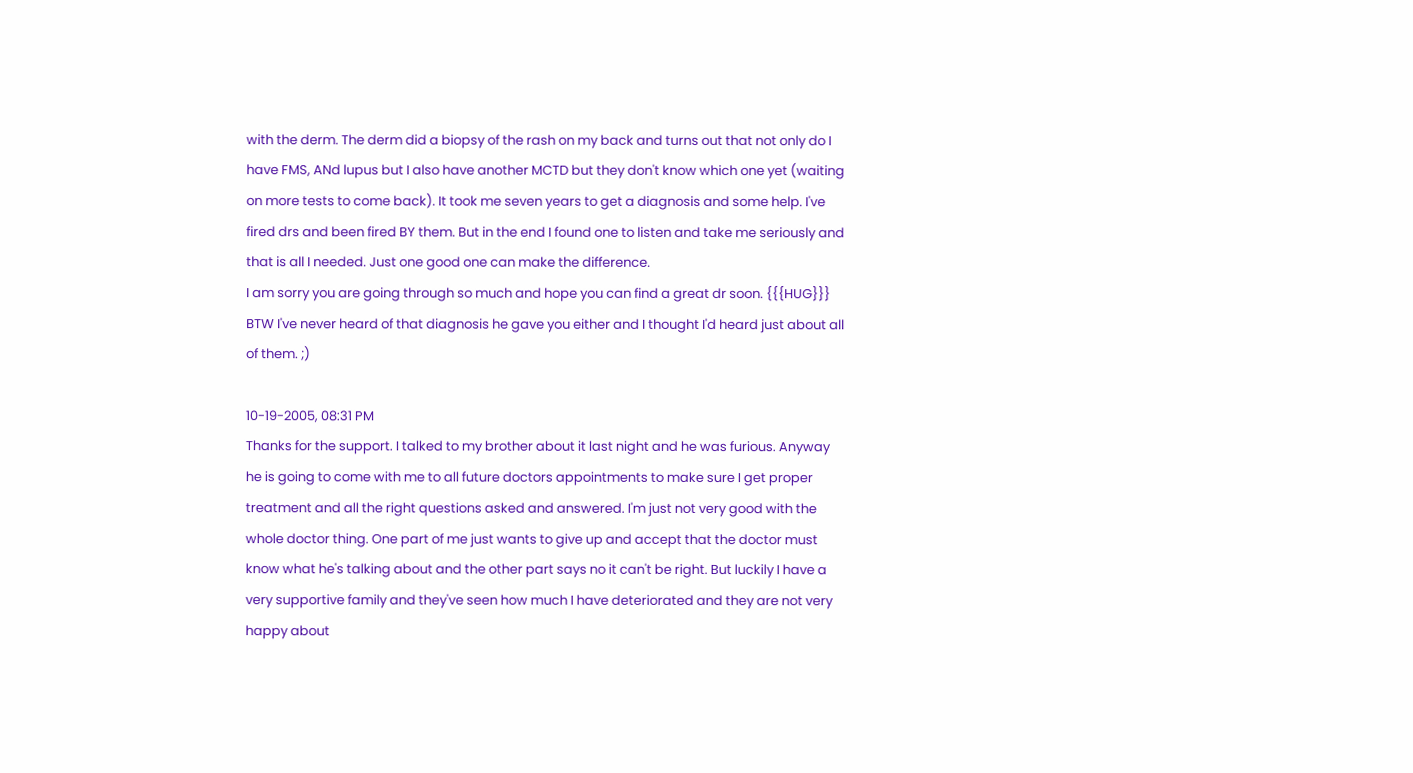with the derm. The derm did a biopsy of the rash on my back and turns out that not only do I have FMS, ANd lupus but I also have another MCTD but they don't know which one yet (waiting on more tests to come back). It took me seven years to get a diagnosis and some help. I've fired drs and been fired BY them. But in the end I found one to listen and take me seriously and that is all I needed. Just one good one can make the difference.
I am sorry you are going through so much and hope you can find a great dr soon. {{{HUG}}} BTW I've never heard of that diagnosis he gave you either and I thought I'd heard just about all of them. ;)

10-19-2005, 08:31 PM
Thanks for the support. I talked to my brother about it last night and he was furious. Anyway he is going to come with me to all future doctors appointments to make sure I get proper treatment and all the right questions asked and answered. I'm just not very good with the whole doctor thing. One part of me just wants to give up and accept that the doctor must know what he's talking about and the other part says no it can't be right. But luckily I have a very supportive family and they've seen how much I have deteriorated and they are not very happy about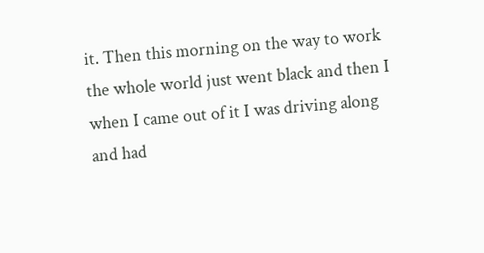it. Then this morning on the way to work the whole world just went black and then I when I came out of it I was driving along and had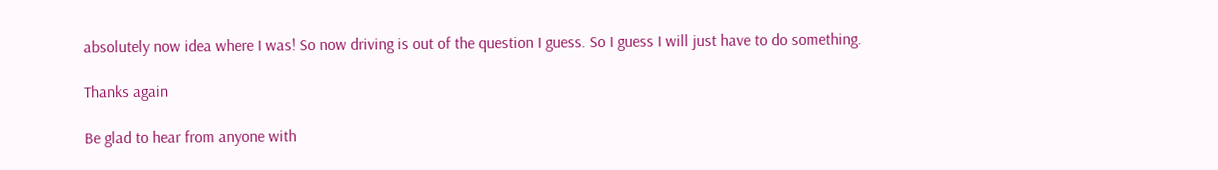absolutely now idea where I was! So now driving is out of the question I guess. So I guess I will just have to do something.

Thanks again

Be glad to hear from anyone with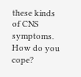these kinds of CNS symptoms. How do you cope?